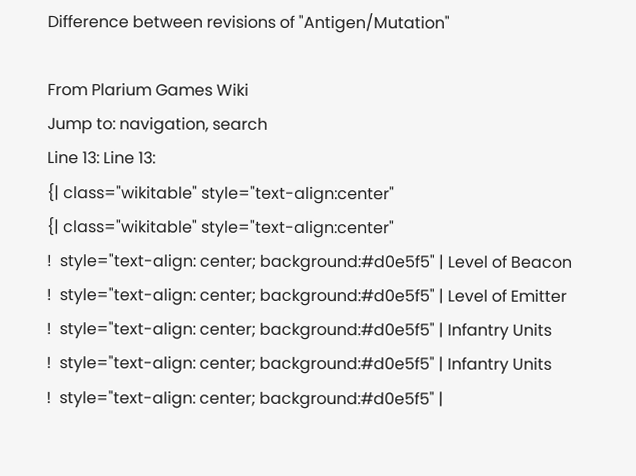Difference between revisions of "Antigen/Mutation"

From Plarium Games Wiki
Jump to: navigation, search
Line 13: Line 13:
{| class="wikitable" style="text-align:center"
{| class="wikitable" style="text-align:center"
!  style="text-align: center; background:#d0e5f5" | Level of Beacon
!  style="text-align: center; background:#d0e5f5" | Level of Emitter
!  style="text-align: center; background:#d0e5f5" | Infantry Units
!  style="text-align: center; background:#d0e5f5" | Infantry Units
!  style="text-align: center; background:#d0e5f5" |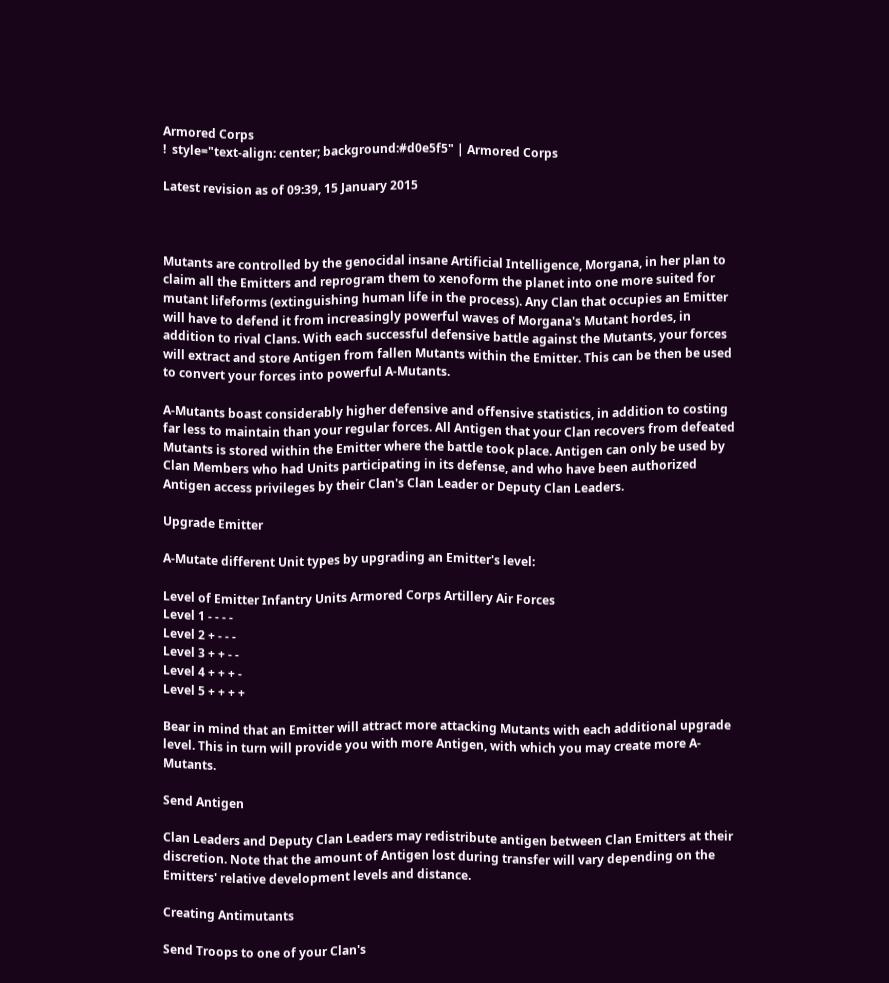Armored Corps
!  style="text-align: center; background:#d0e5f5" | Armored Corps

Latest revision as of 09:39, 15 January 2015



Mutants are controlled by the genocidal insane Artificial Intelligence, Morgana, in her plan to claim all the Emitters and reprogram them to xenoform the planet into one more suited for mutant lifeforms (extinguishing human life in the process). Any Clan that occupies an Emitter will have to defend it from increasingly powerful waves of Morgana's Mutant hordes, in addition to rival Clans. With each successful defensive battle against the Mutants, your forces will extract and store Antigen from fallen Mutants within the Emitter. This can be then be used to convert your forces into powerful A-Mutants.

A-Mutants boast considerably higher defensive and offensive statistics, in addition to costing far less to maintain than your regular forces. All Antigen that your Clan recovers from defeated Mutants is stored within the Emitter where the battle took place. Antigen can only be used by Clan Members who had Units participating in its defense, and who have been authorized Antigen access privileges by their Clan's Clan Leader or Deputy Clan Leaders.

Upgrade Emitter

A-Mutate different Unit types by upgrading an Emitter's level:

Level of Emitter Infantry Units Armored Corps Artillery Air Forces
Level 1 - - - -
Level 2 + - - -
Level 3 + + - -
Level 4 + + + -
Level 5 + + + +

Bear in mind that an Emitter will attract more attacking Mutants with each additional upgrade level. This in turn will provide you with more Antigen, with which you may create more A-Mutants.

Send Antigen

Clan Leaders and Deputy Clan Leaders may redistribute antigen between Clan Emitters at their discretion. Note that the amount of Antigen lost during transfer will vary depending on the Emitters' relative development levels and distance.

Creating Antimutants

Send Troops to one of your Clan's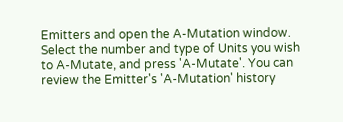Emitters and open the A-Mutation window. Select the number and type of Units you wish to A-Mutate, and press 'A-Mutate'. You can review the Emitter's 'A-Mutation' history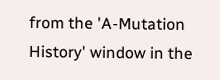from the 'A-Mutation History' window in the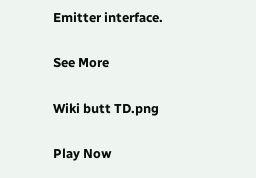Emitter interface.

See More

Wiki butt TD.png

Play Now